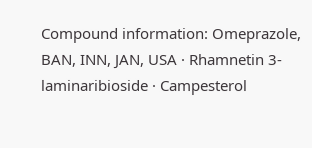Compound information: Omeprazole, BAN, INN, JAN, USA · Rhamnetin 3-laminaribioside · Campesterol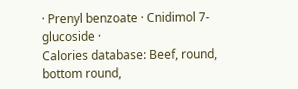· Prenyl benzoate · Cnidimol 7-glucoside ·
Calories database: Beef, round, bottom round,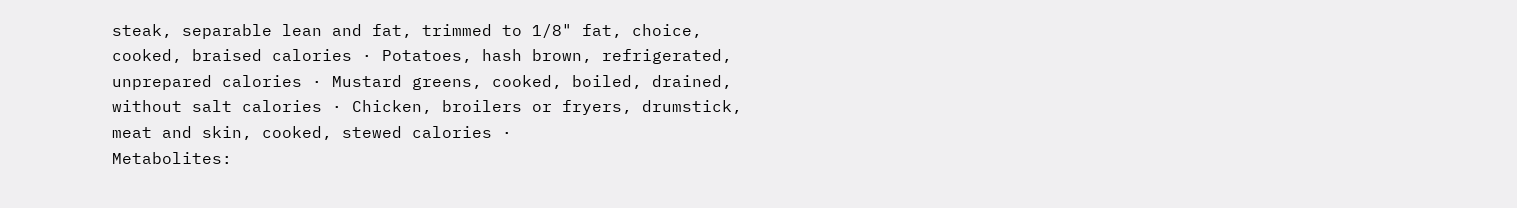steak, separable lean and fat, trimmed to 1/8" fat, choice, cooked, braised calories · Potatoes, hash brown, refrigerated, unprepared calories · Mustard greens, cooked, boiled, drained, without salt calories · Chicken, broilers or fryers, drumstick, meat and skin, cooked, stewed calories ·
Metabolites: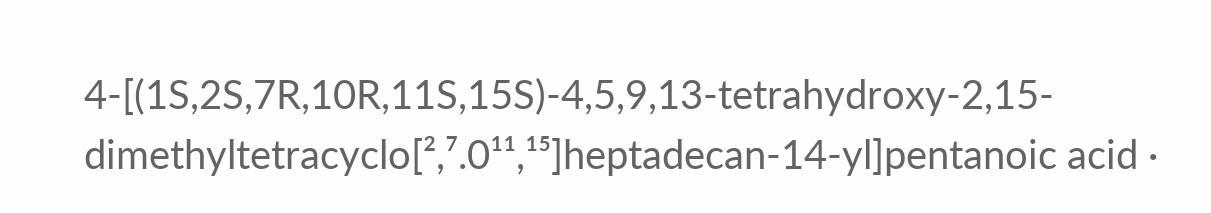4-[(1S,2S,7R,10R,11S,15S)-4,5,9,13-tetrahydroxy-2,15-dimethyltetracyclo[²,⁷.0¹¹,¹⁵]heptadecan-14-yl]pentanoic acid ·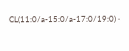CL(11:0/a-15:0/a-17:0/19:0) ·